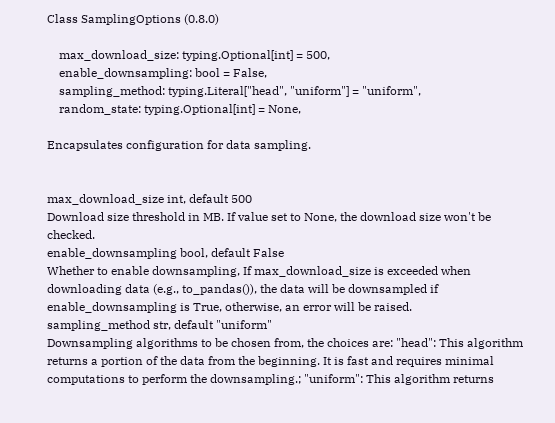Class SamplingOptions (0.8.0)

    max_download_size: typing.Optional[int] = 500,
    enable_downsampling: bool = False,
    sampling_method: typing.Literal["head", "uniform"] = "uniform",
    random_state: typing.Optional[int] = None,

Encapsulates configuration for data sampling.


max_download_size int, default 500
Download size threshold in MB. If value set to None, the download size won't be checked.
enable_downsampling bool, default False
Whether to enable downsampling, If max_download_size is exceeded when downloading data (e.g., to_pandas()), the data will be downsampled if enable_downsampling is True, otherwise, an error will be raised.
sampling_method str, default "uniform"
Downsampling algorithms to be chosen from, the choices are: "head": This algorithm returns a portion of the data from the beginning. It is fast and requires minimal computations to perform the downsampling.; "uniform": This algorithm returns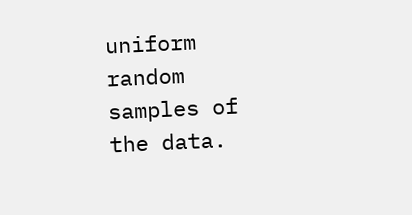uniform random samples of the data.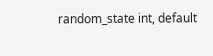random_state int, default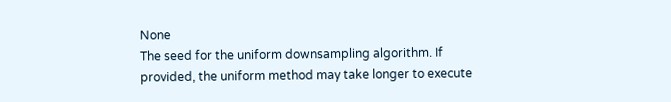None
The seed for the uniform downsampling algorithm. If provided, the uniform method may take longer to execute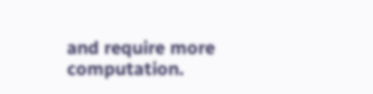and require more computation.